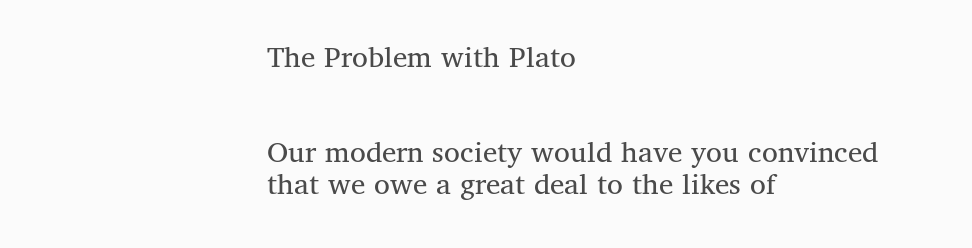The Problem with Plato


Our modern society would have you convinced that we owe a great deal to the likes of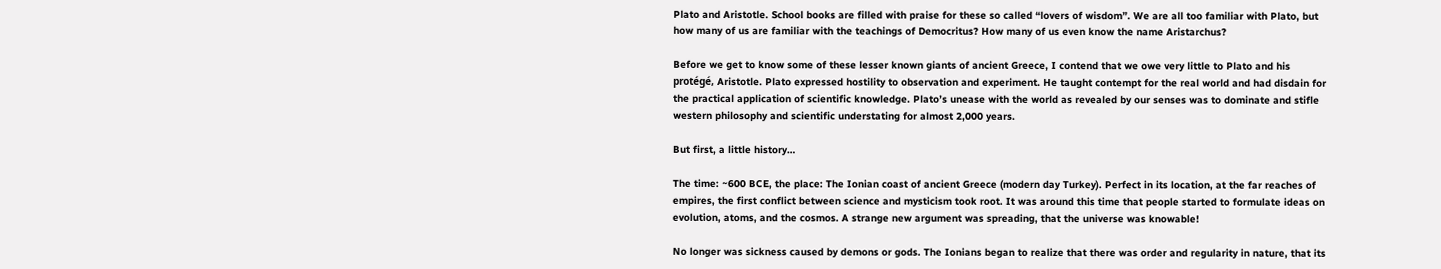Plato and Aristotle. School books are filled with praise for these so called “lovers of wisdom”. We are all too familiar with Plato, but how many of us are familiar with the teachings of Democritus? How many of us even know the name Aristarchus?

Before we get to know some of these lesser known giants of ancient Greece, I contend that we owe very little to Plato and his protégé, Aristotle. Plato expressed hostility to observation and experiment. He taught contempt for the real world and had disdain for the practical application of scientific knowledge. Plato’s unease with the world as revealed by our senses was to dominate and stifle western philosophy and scientific understating for almost 2,000 years.

But first, a little history…

The time: ~600 BCE, the place: The Ionian coast of ancient Greece (modern day Turkey). Perfect in its location, at the far reaches of empires, the first conflict between science and mysticism took root. It was around this time that people started to formulate ideas on evolution, atoms, and the cosmos. A strange new argument was spreading, that the universe was knowable!

No longer was sickness caused by demons or gods. The Ionians began to realize that there was order and regularity in nature, that its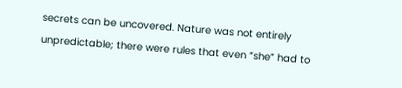secrets can be uncovered. Nature was not entirely unpredictable; there were rules that even “she” had to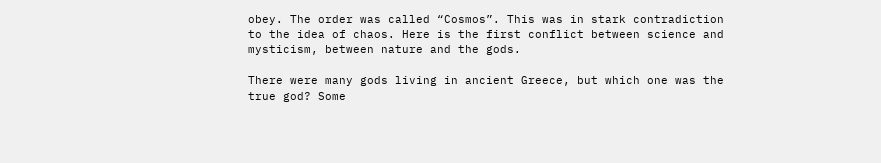obey. The order was called “Cosmos”. This was in stark contradiction to the idea of chaos. Here is the first conflict between science and mysticism, between nature and the gods.

There were many gods living in ancient Greece, but which one was the true god? Some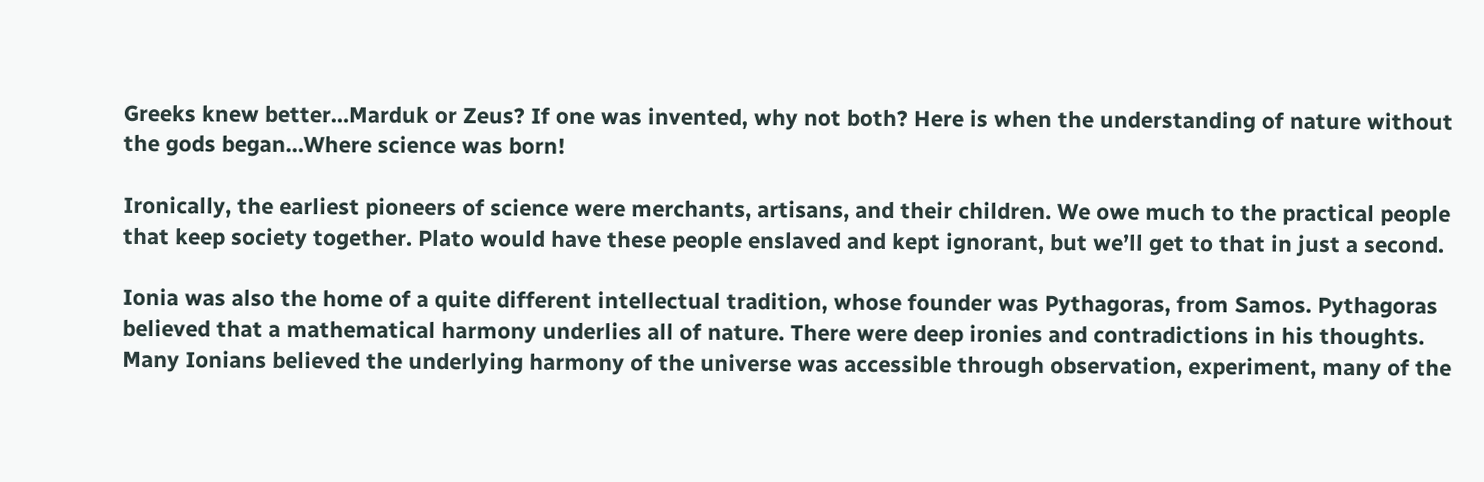Greeks knew better…Marduk or Zeus? If one was invented, why not both? Here is when the understanding of nature without the gods began…Where science was born!

Ironically, the earliest pioneers of science were merchants, artisans, and their children. We owe much to the practical people that keep society together. Plato would have these people enslaved and kept ignorant, but we’ll get to that in just a second.

Ionia was also the home of a quite different intellectual tradition, whose founder was Pythagoras, from Samos. Pythagoras believed that a mathematical harmony underlies all of nature. There were deep ironies and contradictions in his thoughts. Many Ionians believed the underlying harmony of the universe was accessible through observation, experiment, many of the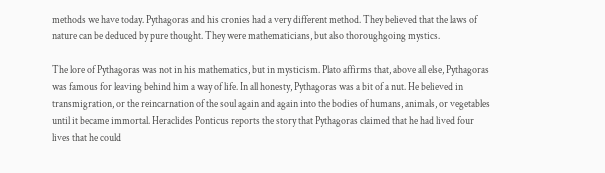methods we have today. Pythagoras and his cronies had a very different method. They believed that the laws of nature can be deduced by pure thought. They were mathematicians, but also thoroughgoing mystics.

The lore of Pythagoras was not in his mathematics, but in mysticism. Plato affirms that, above all else, Pythagoras was famous for leaving behind him a way of life. In all honesty, Pythagoras was a bit of a nut. He believed in transmigration, or the reincarnation of the soul again and again into the bodies of humans, animals, or vegetables until it became immortal. Heraclides Ponticus reports the story that Pythagoras claimed that he had lived four lives that he could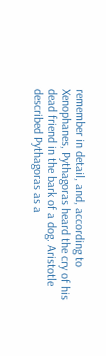remember in detail, and, according to Xenophanes, Pythagoras heard the cry of his dead friend in the bark of a dog. Aristotle described Pythagoras as a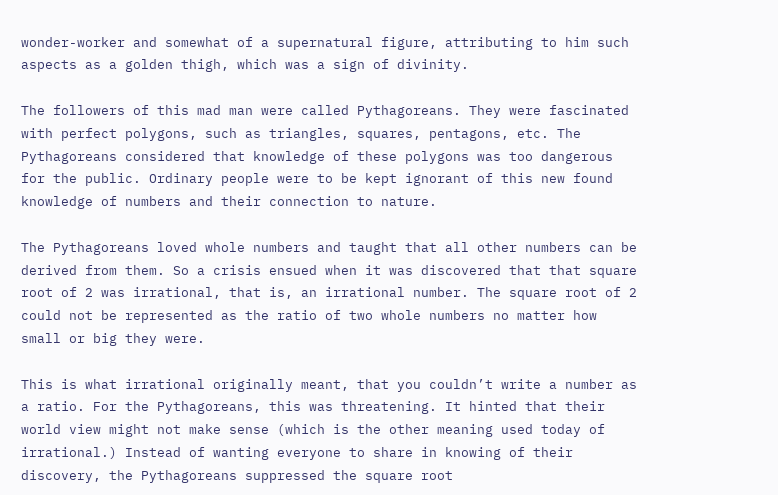wonder-worker and somewhat of a supernatural figure, attributing to him such aspects as a golden thigh, which was a sign of divinity.

The followers of this mad man were called Pythagoreans. They were fascinated with perfect polygons, such as triangles, squares, pentagons, etc. The Pythagoreans considered that knowledge of these polygons was too dangerous for the public. Ordinary people were to be kept ignorant of this new found knowledge of numbers and their connection to nature.

The Pythagoreans loved whole numbers and taught that all other numbers can be derived from them. So a crisis ensued when it was discovered that that square root of 2 was irrational, that is, an irrational number. The square root of 2 could not be represented as the ratio of two whole numbers no matter how small or big they were.

This is what irrational originally meant, that you couldn’t write a number as a ratio. For the Pythagoreans, this was threatening. It hinted that their world view might not make sense (which is the other meaning used today of irrational.) Instead of wanting everyone to share in knowing of their discovery, the Pythagoreans suppressed the square root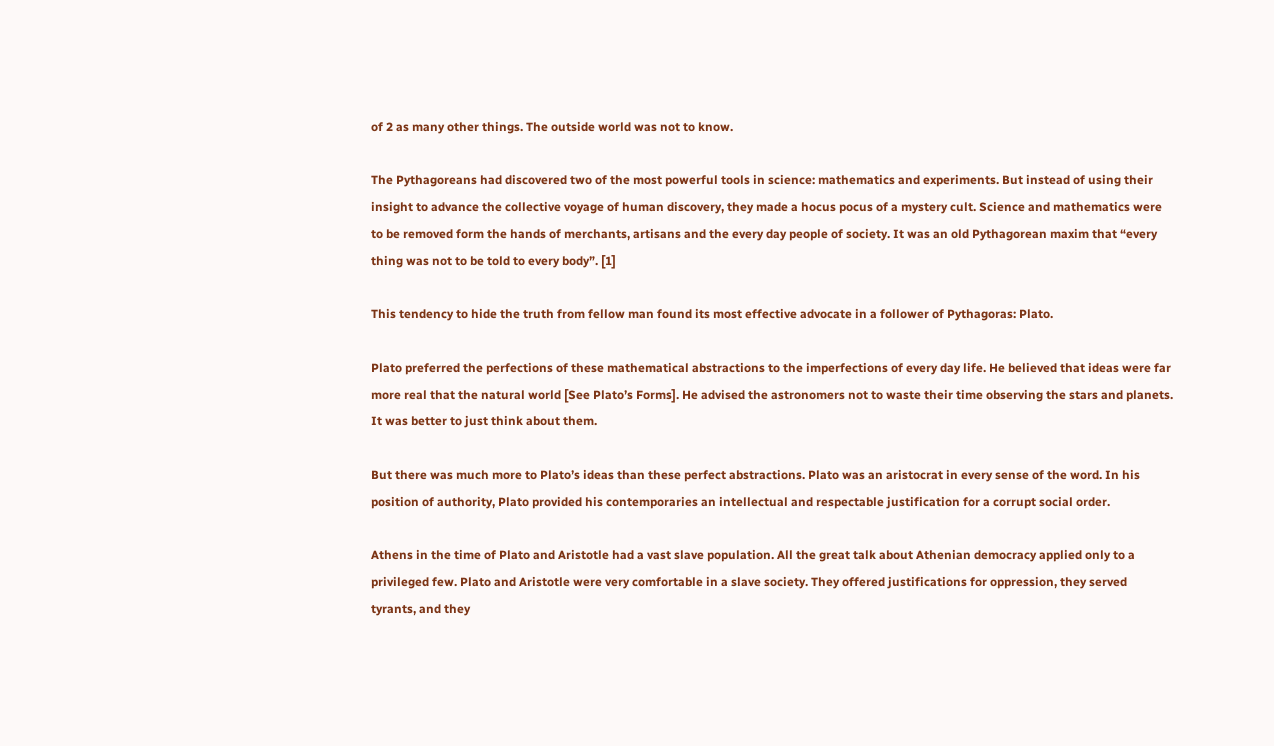of 2 as many other things. The outside world was not to know.

The Pythagoreans had discovered two of the most powerful tools in science: mathematics and experiments. But instead of using their insight to advance the collective voyage of human discovery, they made a hocus pocus of a mystery cult. Science and mathematics were to be removed form the hands of merchants, artisans and the every day people of society. It was an old Pythagorean maxim that “every thing was not to be told to every body”. [1]

This tendency to hide the truth from fellow man found its most effective advocate in a follower of Pythagoras: Plato.

Plato preferred the perfections of these mathematical abstractions to the imperfections of every day life. He believed that ideas were far more real that the natural world [See Plato’s Forms]. He advised the astronomers not to waste their time observing the stars and planets. It was better to just think about them.

But there was much more to Plato’s ideas than these perfect abstractions. Plato was an aristocrat in every sense of the word. In his position of authority, Plato provided his contemporaries an intellectual and respectable justification for a corrupt social order.

Athens in the time of Plato and Aristotle had a vast slave population. All the great talk about Athenian democracy applied only to a privileged few. Plato and Aristotle were very comfortable in a slave society. They offered justifications for oppression, they served tyrants, and they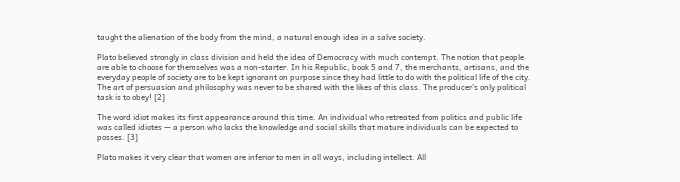taught the alienation of the body from the mind, a natural enough idea in a salve society.

Plato believed strongly in class division and held the idea of Democracy with much contempt. The notion that people are able to choose for themselves was a non-starter. In his Republic, book 5 and 7, the merchants, artisans, and the everyday people of society are to be kept ignorant on purpose since they had little to do with the political life of the city. The art of persuasion and philosophy was never to be shared with the likes of this class. The producer’s only political task is to obey! [2]

The word idiot makes its first appearance around this time. An individual who retreated from politics and public life was called idiotes — a person who lacks the knowledge and social skills that mature individuals can be expected to posses. [3]

Plato makes it very clear that women are inferior to men in all ways, including intellect. All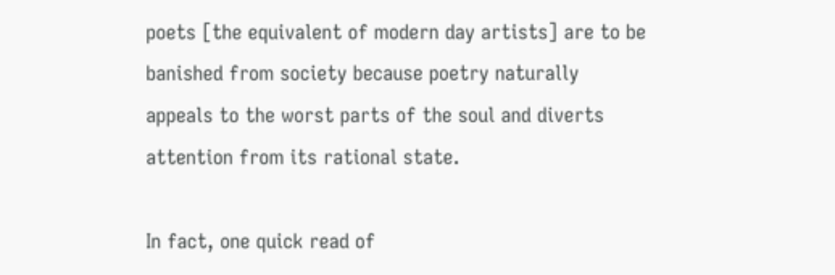poets [the equivalent of modern day artists] are to be banished from society because poetry naturally appeals to the worst parts of the soul and diverts attention from its rational state.

In fact, one quick read of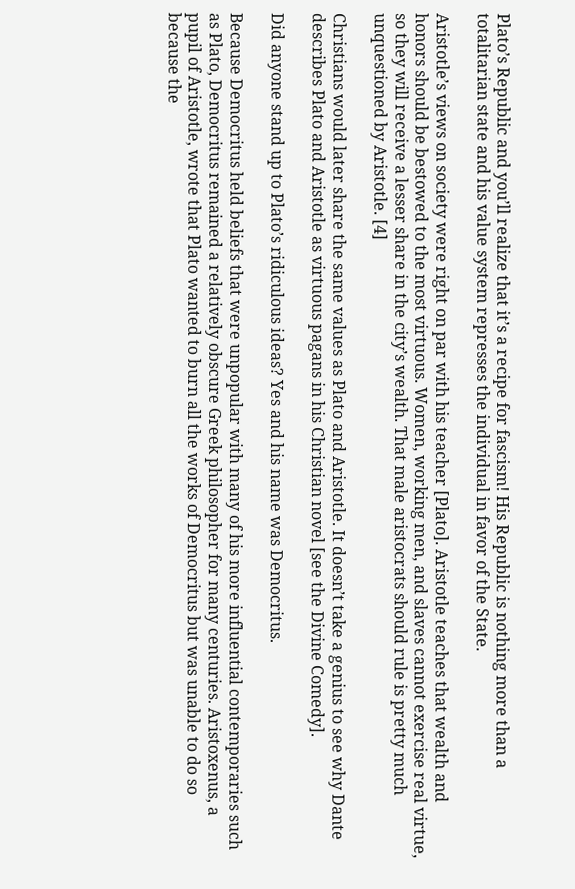Plato’s Republic and you’ll realize that it’s a recipe for fascism! His Republic is nothing more than a totalitarian state and his value system represses the individual in favor of the State.

Aristotle’s views on society were right on par with his teacher [Plato]. Aristotle teaches that wealth and honors should be bestowed to the most virtuous. Women, working men, and slaves cannot exercise real virtue, so they will receive a lesser share in the city’s wealth. That male aristocrats should rule is pretty much unquestioned by Aristotle. [4]

Christians would later share the same values as Plato and Aristotle. It doesn’t take a genius to see why Dante describes Plato and Aristotle as virtuous pagans in his Christian novel [see the Divine Comedy].

Did anyone stand up to Plato’s ridiculous ideas? Yes and his name was Democritus.

Because Democritus held beliefs that were unpopular with many of his more influential contemporaries such as Plato, Democritus remained a relatively obscure Greek philosopher for many centuries. Aristoxenus, a pupil of Aristotle, wrote that Plato wanted to burn all the works of Democritus but was unable to do so because the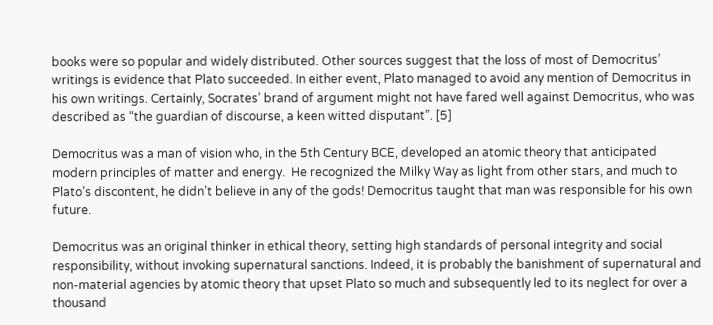books were so popular and widely distributed. Other sources suggest that the loss of most of Democritus’ writings is evidence that Plato succeeded. In either event, Plato managed to avoid any mention of Democritus in his own writings. Certainly, Socrates’ brand of argument might not have fared well against Democritus, who was described as “the guardian of discourse, a keen witted disputant”. [5]

Democritus was a man of vision who, in the 5th Century BCE, developed an atomic theory that anticipated modern principles of matter and energy.  He recognized the Milky Way as light from other stars, and much to Plato’s discontent, he didn’t believe in any of the gods! Democritus taught that man was responsible for his own future.

Democritus was an original thinker in ethical theory, setting high standards of personal integrity and social responsibility, without invoking supernatural sanctions. Indeed, it is probably the banishment of supernatural and non-material agencies by atomic theory that upset Plato so much and subsequently led to its neglect for over a thousand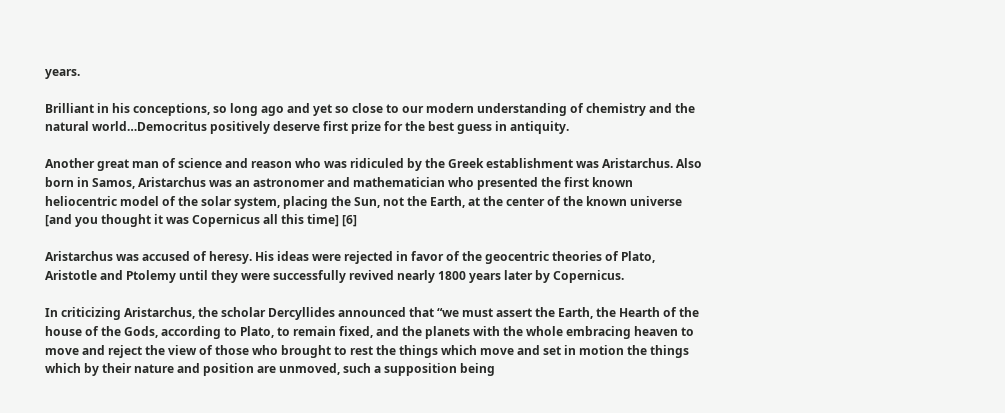years.

Brilliant in his conceptions, so long ago and yet so close to our modern understanding of chemistry and the natural world…Democritus positively deserve first prize for the best guess in antiquity.

Another great man of science and reason who was ridiculed by the Greek establishment was Aristarchus. Also born in Samos, Aristarchus was an astronomer and mathematician who presented the first known heliocentric model of the solar system, placing the Sun, not the Earth, at the center of the known universe [and you thought it was Copernicus all this time] [6]

Aristarchus was accused of heresy. His ideas were rejected in favor of the geocentric theories of Plato, Aristotle and Ptolemy until they were successfully revived nearly 1800 years later by Copernicus.

In criticizing Aristarchus, the scholar Dercyllides announced that “we must assert the Earth, the Hearth of the house of the Gods, according to Plato, to remain fixed, and the planets with the whole embracing heaven to move and reject the view of those who brought to rest the things which move and set in motion the things which by their nature and position are unmoved, such a supposition being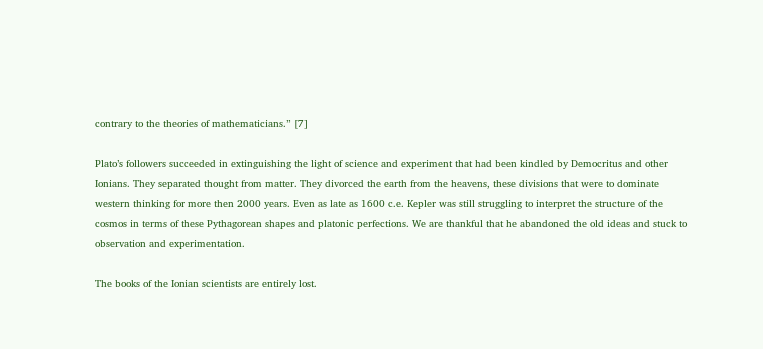contrary to the theories of mathematicians.” [7]

Plato’s followers succeeded in extinguishing the light of science and experiment that had been kindled by Democritus and other Ionians. They separated thought from matter. They divorced the earth from the heavens, these divisions that were to dominate western thinking for more then 2000 years. Even as late as 1600 c.e. Kepler was still struggling to interpret the structure of the cosmos in terms of these Pythagorean shapes and platonic perfections. We are thankful that he abandoned the old ideas and stuck to observation and experimentation.

The books of the Ionian scientists are entirely lost.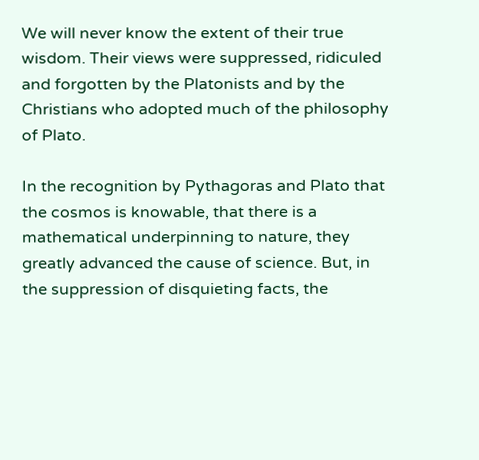We will never know the extent of their true wisdom. Their views were suppressed, ridiculed and forgotten by the Platonists and by the Christians who adopted much of the philosophy of Plato.

In the recognition by Pythagoras and Plato that the cosmos is knowable, that there is a mathematical underpinning to nature, they greatly advanced the cause of science. But, in the suppression of disquieting facts, the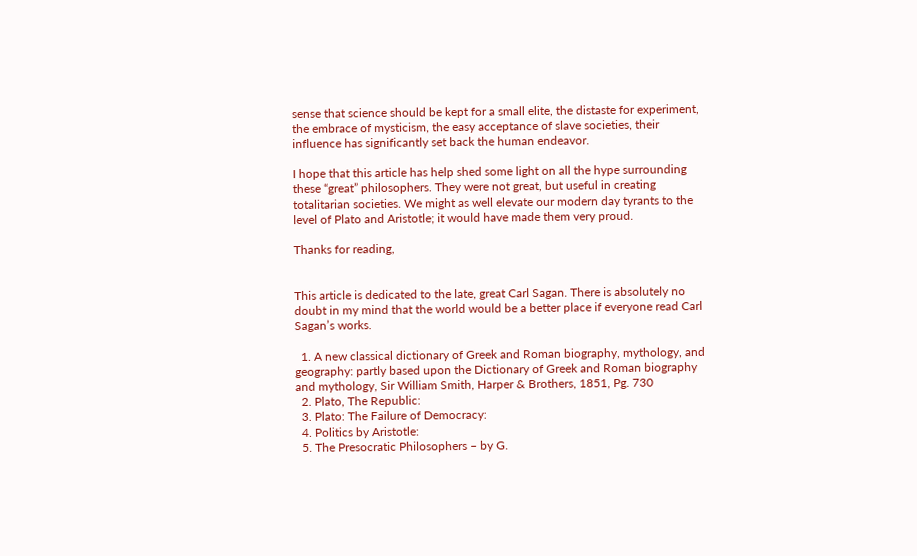sense that science should be kept for a small elite, the distaste for experiment, the embrace of mysticism, the easy acceptance of slave societies, their influence has significantly set back the human endeavor.

I hope that this article has help shed some light on all the hype surrounding these “great” philosophers. They were not great, but useful in creating totalitarian societies. We might as well elevate our modern day tyrants to the level of Plato and Aristotle; it would have made them very proud.

Thanks for reading,


This article is dedicated to the late, great Carl Sagan. There is absolutely no doubt in my mind that the world would be a better place if everyone read Carl Sagan’s works.

  1. A new classical dictionary of Greek and Roman biography, mythology, and geography: partly based upon the Dictionary of Greek and Roman biography and mythology, Sir William Smith, Harper & Brothers, 1851, Pg. 730
  2. Plato, The Republic:
  3. Plato: The Failure of Democracy:
  4. Politics by Aristotle:
  5. The Presocratic Philosophers – by G.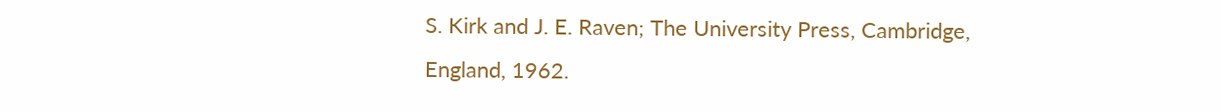S. Kirk and J. E. Raven; The University Press, Cambridge, England, 1962.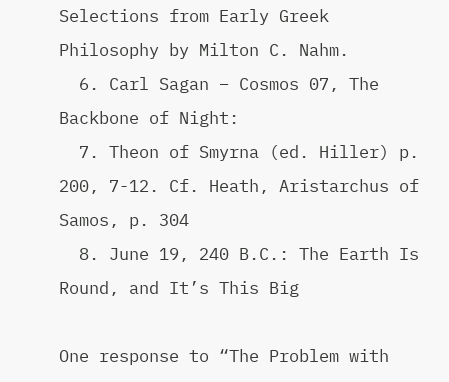Selections from Early Greek Philosophy by Milton C. Nahm.
  6. Carl Sagan – Cosmos 07, The Backbone of Night:
  7. Theon of Smyrna (ed. Hiller) p. 200, 7-12. Cf. Heath, Aristarchus of Samos, p. 304
  8. June 19, 240 B.C.: The Earth Is Round, and It’s This Big

One response to “The Problem with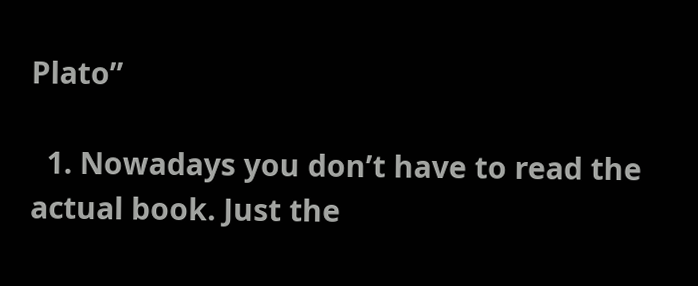Plato”

  1. Nowadays you don’t have to read the actual book. Just the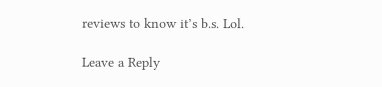reviews to know it’s b.s. Lol.

Leave a Reply